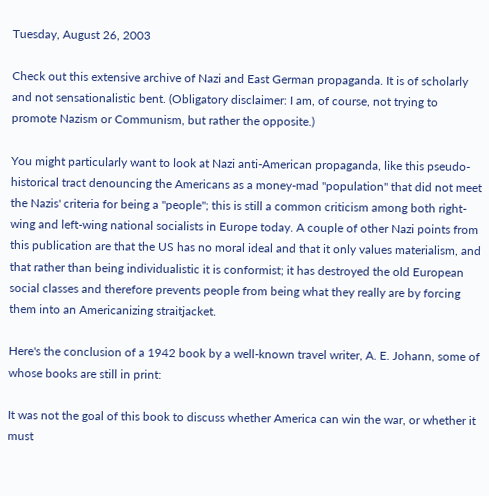Tuesday, August 26, 2003

Check out this extensive archive of Nazi and East German propaganda. It is of scholarly and not sensationalistic bent. (Obligatory disclaimer: I am, of course, not trying to promote Nazism or Communism, but rather the opposite.)

You might particularly want to look at Nazi anti-American propaganda, like this pseudo-historical tract denouncing the Americans as a money-mad "population" that did not meet the Nazis' criteria for being a "people"; this is still a common criticism among both right-wing and left-wing national socialists in Europe today. A couple of other Nazi points from this publication are that the US has no moral ideal and that it only values materialism, and that rather than being individualistic it is conformist; it has destroyed the old European social classes and therefore prevents people from being what they really are by forcing them into an Americanizing straitjacket.

Here's the conclusion of a 1942 book by a well-known travel writer, A. E. Johann, some of whose books are still in print:

It was not the goal of this book to discuss whether America can win the war, or whether it must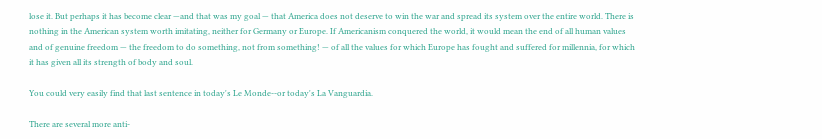lose it. But perhaps it has become clear —and that was my goal — that America does not deserve to win the war and spread its system over the entire world. There is nothing in the American system worth imitating, neither for Germany or Europe. If Americanism conquered the world, it would mean the end of all human values and of genuine freedom — the freedom to do something, not from something! — of all the values for which Europe has fought and suffered for millennia, for which it has given all its strength of body and soul.

You could very easily find that last sentence in today's Le Monde--or today's La Vanguardia.

There are several more anti-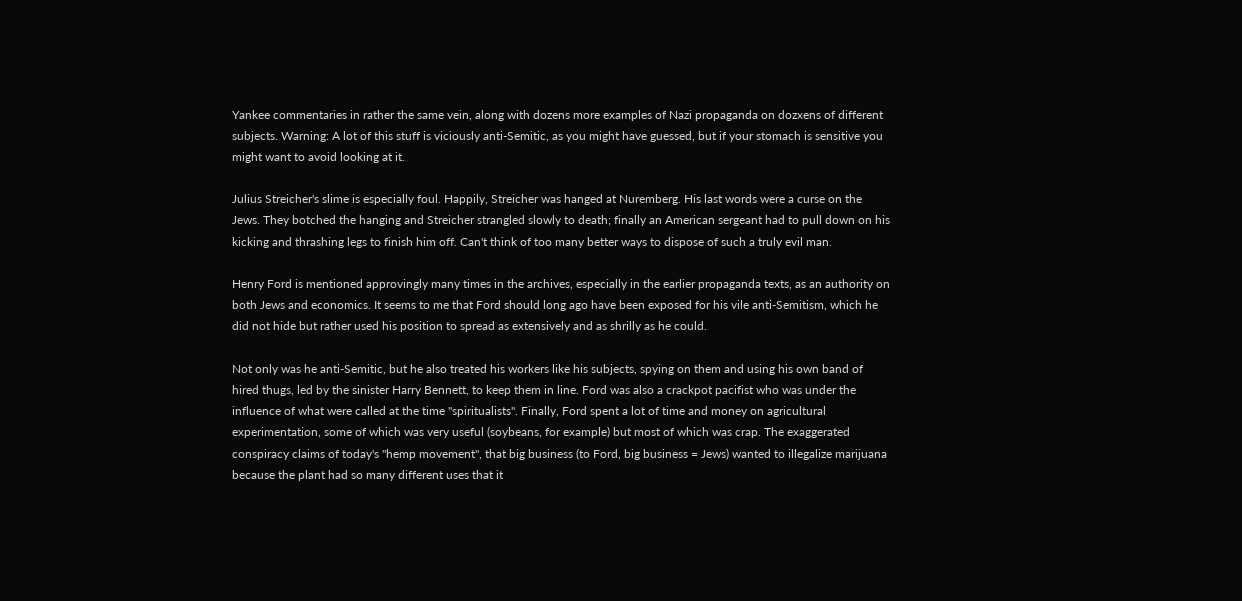Yankee commentaries in rather the same vein, along with dozens more examples of Nazi propaganda on dozxens of different subjects. Warning: A lot of this stuff is viciously anti-Semitic, as you might have guessed, but if your stomach is sensitive you might want to avoid looking at it.

Julius Streicher's slime is especially foul. Happily, Streicher was hanged at Nuremberg. His last words were a curse on the Jews. They botched the hanging and Streicher strangled slowly to death; finally an American sergeant had to pull down on his kicking and thrashing legs to finish him off. Can't think of too many better ways to dispose of such a truly evil man.

Henry Ford is mentioned approvingly many times in the archives, especially in the earlier propaganda texts, as an authority on both Jews and economics. It seems to me that Ford should long ago have been exposed for his vile anti-Semitism, which he did not hide but rather used his position to spread as extensively and as shrilly as he could.

Not only was he anti-Semitic, but he also treated his workers like his subjects, spying on them and using his own band of hired thugs, led by the sinister Harry Bennett, to keep them in line. Ford was also a crackpot pacifist who was under the influence of what were called at the time "spiritualists". Finally, Ford spent a lot of time and money on agricultural experimentation, some of which was very useful (soybeans, for example) but most of which was crap. The exaggerated conspiracy claims of today's "hemp movement", that big business (to Ford, big business = Jews) wanted to illegalize marijuana because the plant had so many different uses that it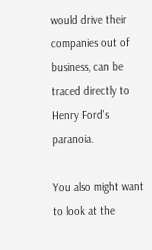would drive their companies out of business, can be traced directly to Henry Ford's paranoia.

You also might want to look at the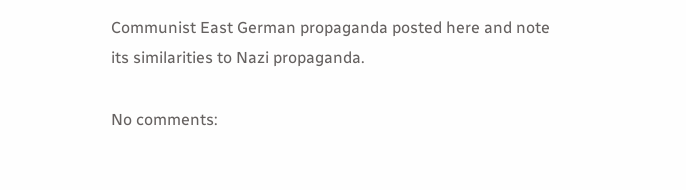Communist East German propaganda posted here and note its similarities to Nazi propaganda.

No comments: